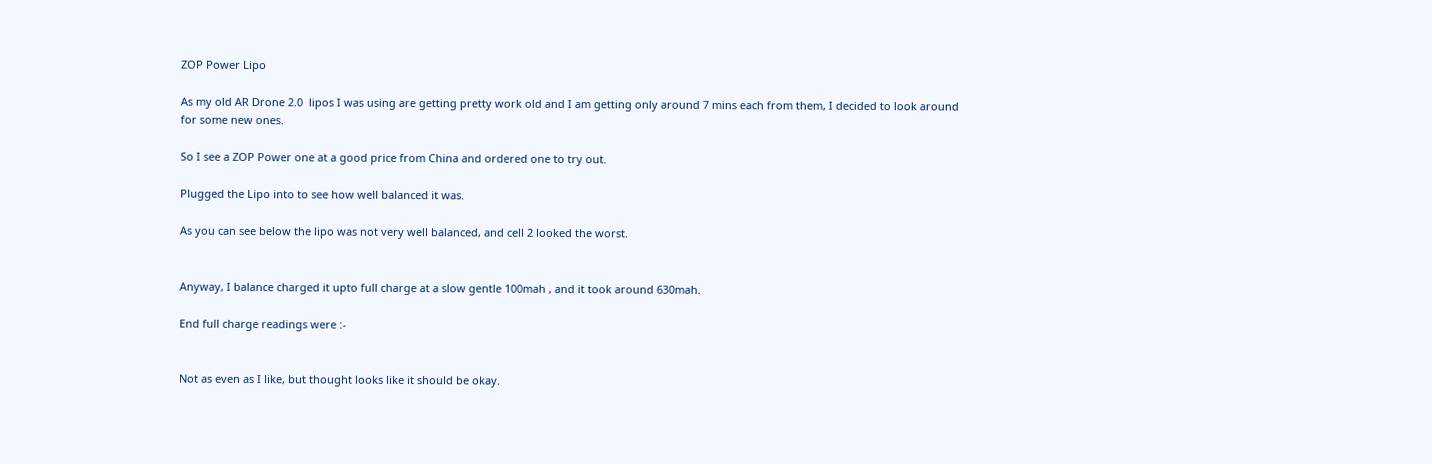ZOP Power Lipo

As my old AR Drone 2.0  lipos I was using are getting pretty work old and I am getting only around 7 mins each from them, I decided to look around for some new ones.

So I see a ZOP Power one at a good price from China and ordered one to try out.

Plugged the Lipo into to see how well balanced it was.

As you can see below the lipo was not very well balanced, and cell 2 looked the worst.


Anyway, I balance charged it upto full charge at a slow gentle 100mah , and it took around 630mah.

End full charge readings were :-


Not as even as I like, but thought looks like it should be okay.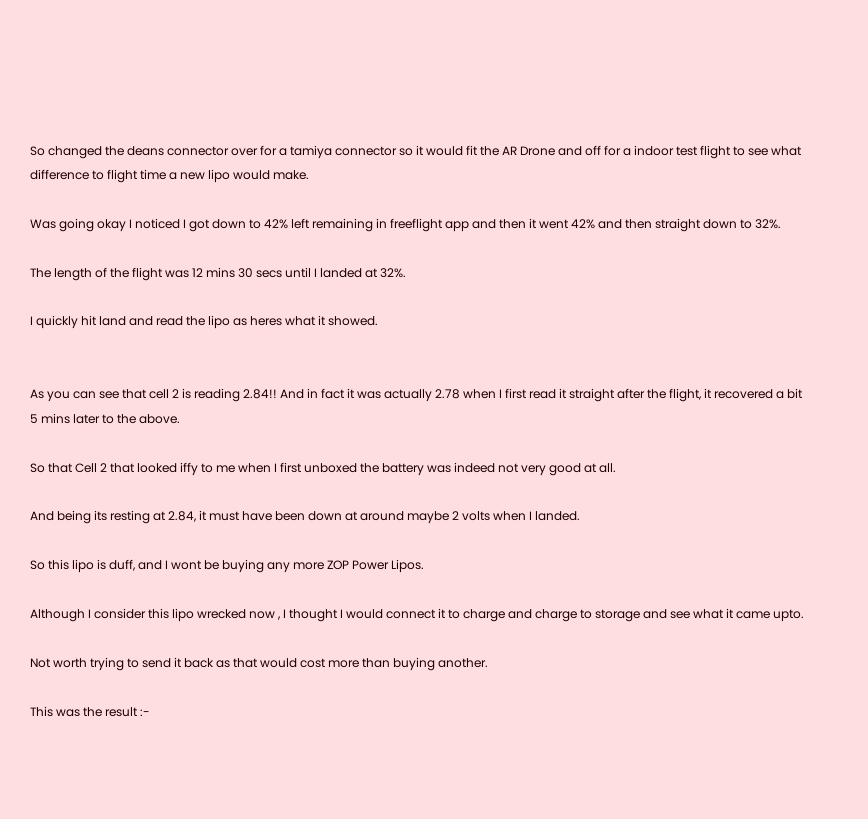So changed the deans connector over for a tamiya connector so it would fit the AR Drone and off for a indoor test flight to see what difference to flight time a new lipo would make.

Was going okay I noticed I got down to 42% left remaining in freeflight app and then it went 42% and then straight down to 32%.

The length of the flight was 12 mins 30 secs until I landed at 32%.

I quickly hit land and read the lipo as heres what it showed.


As you can see that cell 2 is reading 2.84!! And in fact it was actually 2.78 when I first read it straight after the flight, it recovered a bit 5 mins later to the above.

So that Cell 2 that looked iffy to me when I first unboxed the battery was indeed not very good at all.

And being its resting at 2.84, it must have been down at around maybe 2 volts when I landed.

So this lipo is duff, and I wont be buying any more ZOP Power Lipos.

Although I consider this lipo wrecked now , I thought I would connect it to charge and charge to storage and see what it came upto.

Not worth trying to send it back as that would cost more than buying another.

This was the result :-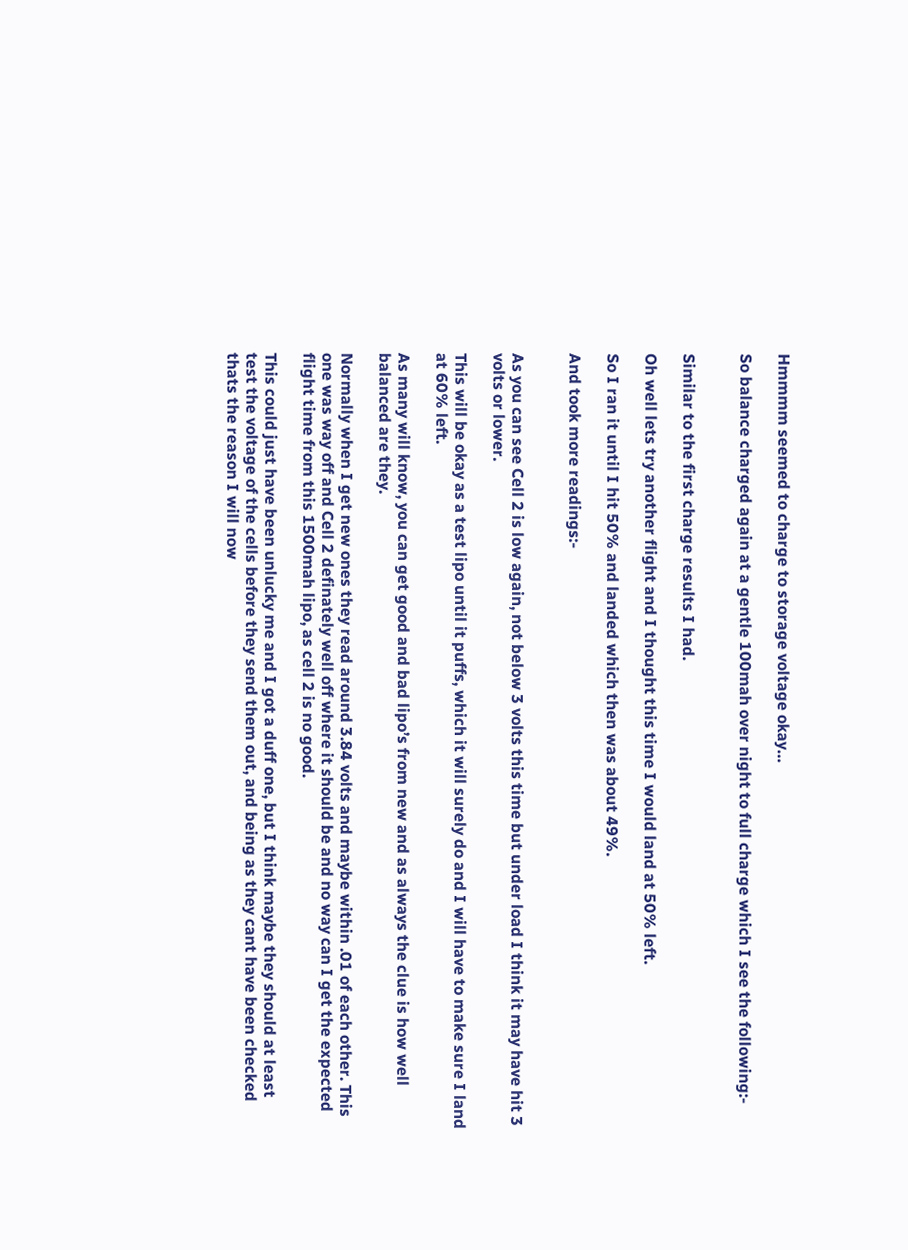Hmmmm seemed to charge to storage voltage okay…

So balance charged again at a gentle 100mah over night to full charge which I see the following:-


Similar to the first charge results I had.

Oh well lets try another flight and I thought this time I would land at 50% left.

So I ran it until I hit 50% and landed which then was about 49%.

And took more readings:-


As you can see Cell 2 is low again, not below 3 volts this time but under load I think it may have hit 3 volts or lower.

This will be okay as a test lipo until it puffs, which it will surely do and I will have to make sure I land at 60% left.

As many will know, you can get good and bad lipo’s from new and as always the clue is how well balanced are they.

Normally when I get new ones they read around 3.84 volts and maybe within .01 of each other. This one was way off and Cell 2 definately well off where it should be and no way can I get the expected flight time from this 1500mah lipo, as cell 2 is no good.

This could just have been unlucky me and I got a duff one, but I think maybe they should at least test the voltage of the cells before they send them out, and being as they cant have been checked thats the reason I will now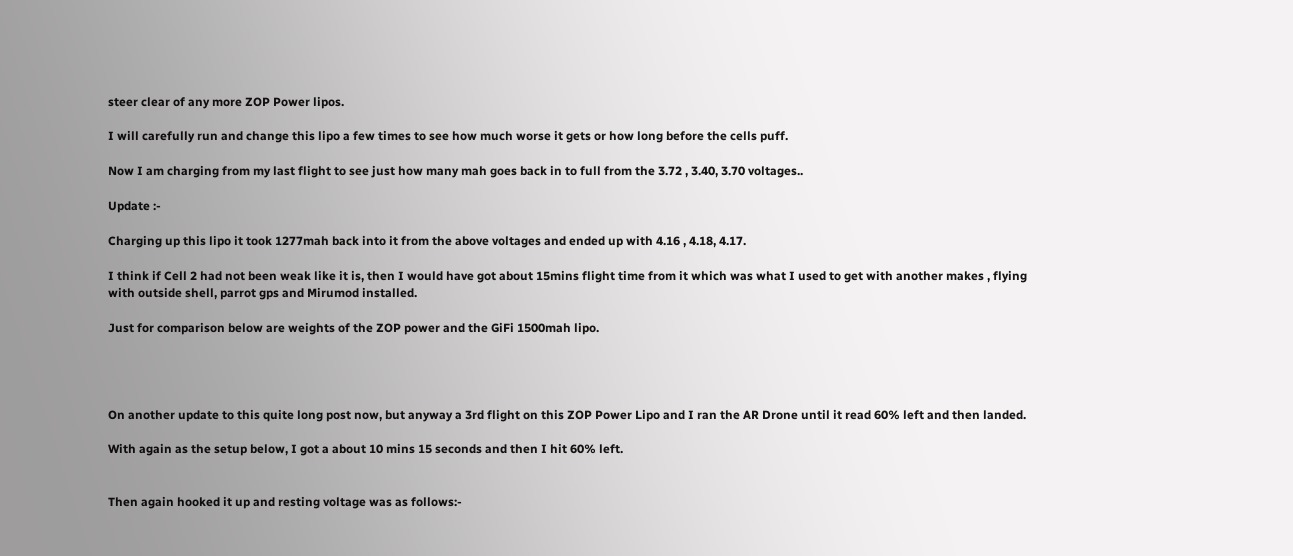steer clear of any more ZOP Power lipos.

I will carefully run and change this lipo a few times to see how much worse it gets or how long before the cells puff.

Now I am charging from my last flight to see just how many mah goes back in to full from the 3.72 , 3.40, 3.70 voltages..

Update :-

Charging up this lipo it took 1277mah back into it from the above voltages and ended up with 4.16 , 4.18, 4.17.

I think if Cell 2 had not been weak like it is, then I would have got about 15mins flight time from it which was what I used to get with another makes , flying with outside shell, parrot gps and Mirumod installed.

Just for comparison below are weights of the ZOP power and the GiFi 1500mah lipo.




On another update to this quite long post now, but anyway a 3rd flight on this ZOP Power Lipo and I ran the AR Drone until it read 60% left and then landed.

With again as the setup below, I got a about 10 mins 15 seconds and then I hit 60% left.


Then again hooked it up and resting voltage was as follows:-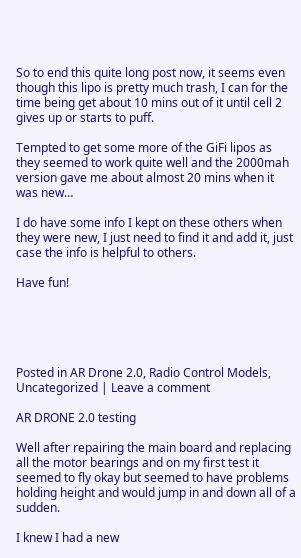So to end this quite long post now, it seems even though this lipo is pretty much trash, I can for the time being get about 10 mins out of it until cell 2 gives up or starts to puff.

Tempted to get some more of the GiFi lipos as they seemed to work quite well and the 2000mah version gave me about almost 20 mins when it was new…

I do have some info I kept on these others when they were new, I just need to find it and add it, just case the info is helpful to others.

Have fun!





Posted in AR Drone 2.0, Radio Control Models, Uncategorized | Leave a comment

AR DRONE 2.0 testing

Well after repairing the main board and replacing all the motor bearings and on my first test it seemed to fly okay but seemed to have problems holding height and would jump in and down all of a sudden.

I knew I had a new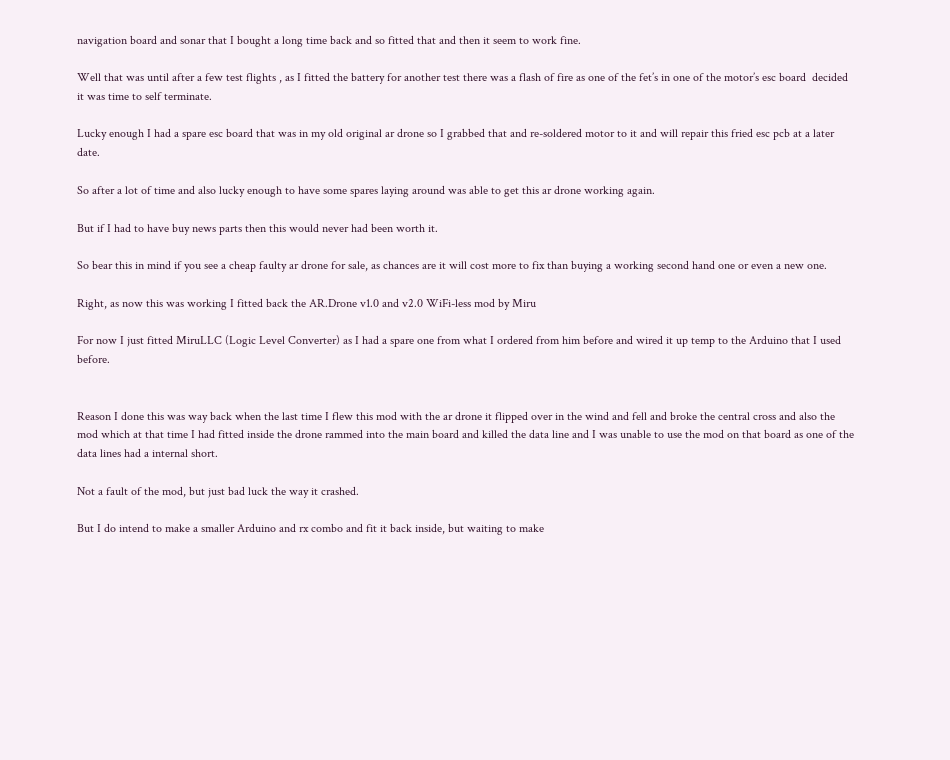navigation board and sonar that I bought a long time back and so fitted that and then it seem to work fine.

Well that was until after a few test flights , as I fitted the battery for another test there was a flash of fire as one of the fet’s in one of the motor’s esc board  decided it was time to self terminate.

Lucky enough I had a spare esc board that was in my old original ar drone so I grabbed that and re-soldered motor to it and will repair this fried esc pcb at a later date.

So after a lot of time and also lucky enough to have some spares laying around was able to get this ar drone working again.

But if I had to have buy news parts then this would never had been worth it.

So bear this in mind if you see a cheap faulty ar drone for sale, as chances are it will cost more to fix than buying a working second hand one or even a new one.

Right, as now this was working I fitted back the AR.Drone v1.0 and v2.0 WiFi-less mod by Miru

For now I just fitted MiruLLC (Logic Level Converter) as I had a spare one from what I ordered from him before and wired it up temp to the Arduino that I used before.


Reason I done this was way back when the last time I flew this mod with the ar drone it flipped over in the wind and fell and broke the central cross and also the mod which at that time I had fitted inside the drone rammed into the main board and killed the data line and I was unable to use the mod on that board as one of the data lines had a internal short.

Not a fault of the mod, but just bad luck the way it crashed.

But I do intend to make a smaller Arduino and rx combo and fit it back inside, but waiting to make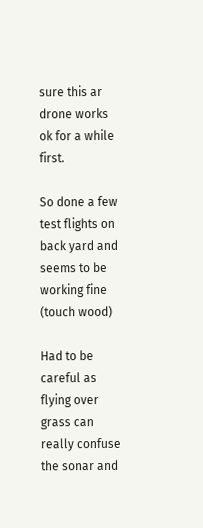sure this ar drone works ok for a while first.

So done a few test flights on back yard and seems to be working fine (touch wood)

Had to be careful as flying over grass can really confuse the sonar and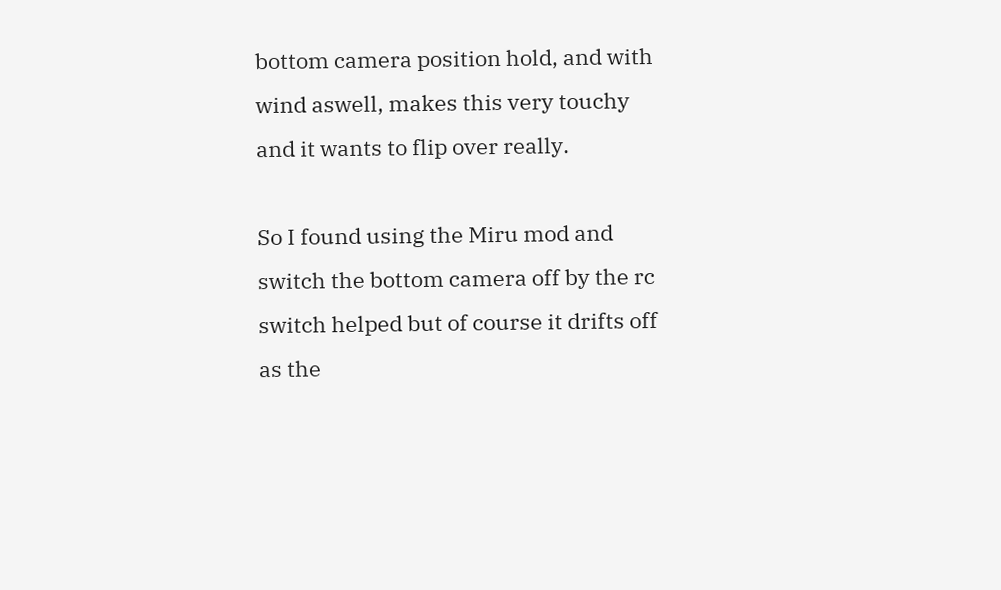bottom camera position hold, and with wind aswell, makes this very touchy and it wants to flip over really.

So I found using the Miru mod and switch the bottom camera off by the rc switch helped but of course it drifts off as the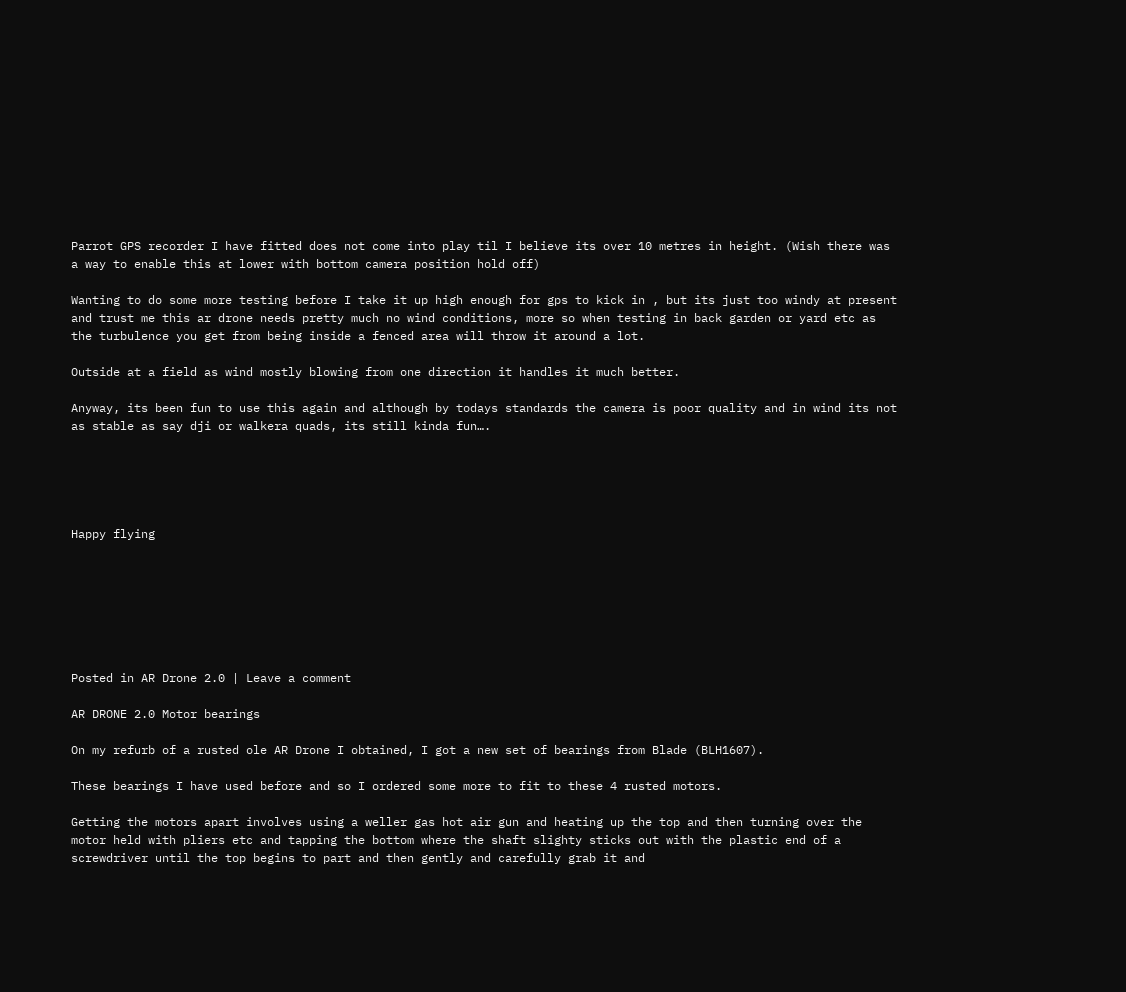Parrot GPS recorder I have fitted does not come into play til I believe its over 10 metres in height. (Wish there was a way to enable this at lower with bottom camera position hold off)

Wanting to do some more testing before I take it up high enough for gps to kick in , but its just too windy at present and trust me this ar drone needs pretty much no wind conditions, more so when testing in back garden or yard etc as the turbulence you get from being inside a fenced area will throw it around a lot.

Outside at a field as wind mostly blowing from one direction it handles it much better.

Anyway, its been fun to use this again and although by todays standards the camera is poor quality and in wind its not as stable as say dji or walkera quads, its still kinda fun….





Happy flying







Posted in AR Drone 2.0 | Leave a comment

AR DRONE 2.0 Motor bearings

On my refurb of a rusted ole AR Drone I obtained, I got a new set of bearings from Blade (BLH1607).

These bearings I have used before and so I ordered some more to fit to these 4 rusted motors.

Getting the motors apart involves using a weller gas hot air gun and heating up the top and then turning over the motor held with pliers etc and tapping the bottom where the shaft slighty sticks out with the plastic end of a screwdriver until the top begins to part and then gently and carefully grab it and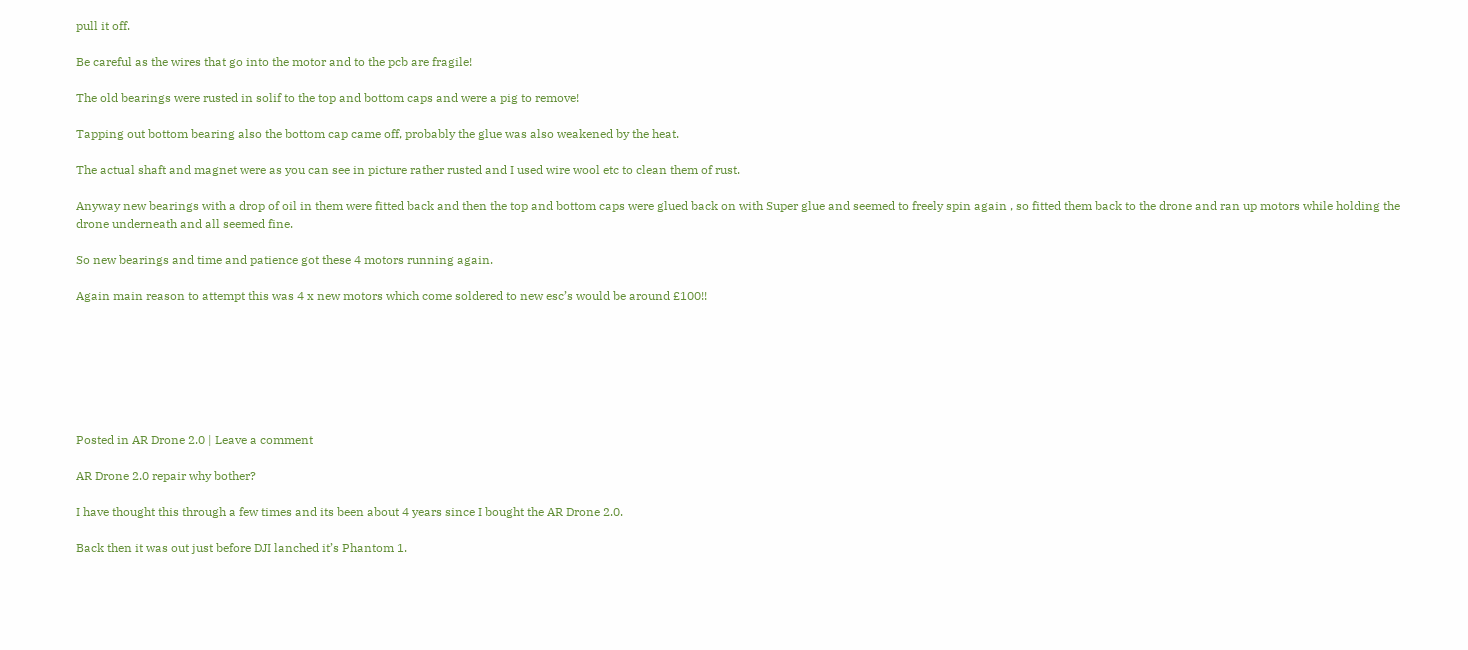pull it off.

Be careful as the wires that go into the motor and to the pcb are fragile!

The old bearings were rusted in solif to the top and bottom caps and were a pig to remove!

Tapping out bottom bearing also the bottom cap came off, probably the glue was also weakened by the heat.

The actual shaft and magnet were as you can see in picture rather rusted and I used wire wool etc to clean them of rust.

Anyway new bearings with a drop of oil in them were fitted back and then the top and bottom caps were glued back on with Super glue and seemed to freely spin again , so fitted them back to the drone and ran up motors while holding the drone underneath and all seemed fine.

So new bearings and time and patience got these 4 motors running again.

Again main reason to attempt this was 4 x new motors which come soldered to new esc’s would be around £100!!







Posted in AR Drone 2.0 | Leave a comment

AR Drone 2.0 repair why bother?

I have thought this through a few times and its been about 4 years since I bought the AR Drone 2.0.

Back then it was out just before DJI lanched it’s Phantom 1.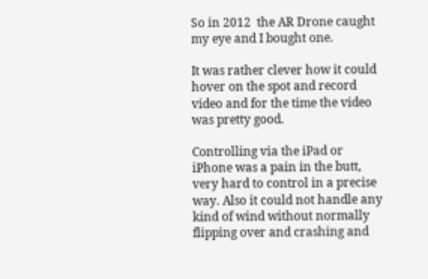So in 2012  the AR Drone caught my eye and I bought one.

It was rather clever how it could hover on the spot and record video and for the time the video was pretty good.

Controlling via the iPad or iPhone was a pain in the butt, very hard to control in a precise way. Also it could not handle any kind of wind without normally flipping over and crashing and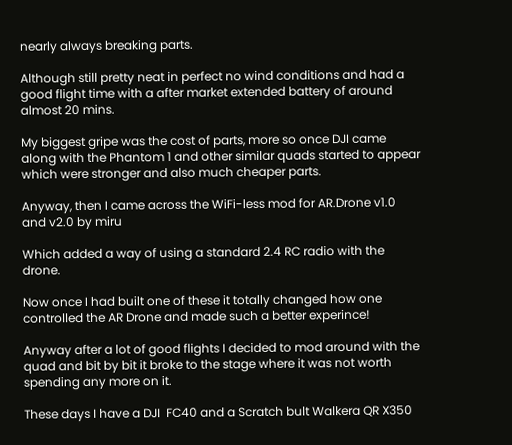nearly always breaking parts.

Although still pretty neat in perfect no wind conditions and had a good flight time with a after market extended battery of around almost 20 mins.

My biggest gripe was the cost of parts, more so once DJI came along with the Phantom 1 and other similar quads started to appear which were stronger and also much cheaper parts.

Anyway, then I came across the WiFi-less mod for AR.Drone v1.0 and v2.0 by miru

Which added a way of using a standard 2.4 RC radio with the drone.

Now once I had built one of these it totally changed how one controlled the AR Drone and made such a better experince!

Anyway after a lot of good flights I decided to mod around with the quad and bit by bit it broke to the stage where it was not worth spending any more on it.

These days I have a DJI  FC40 and a Scratch bult Walkera QR X350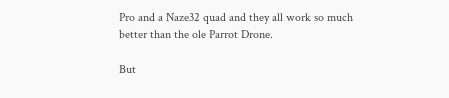Pro and a Naze32 quad and they all work so much better than the ole Parrot Drone.

But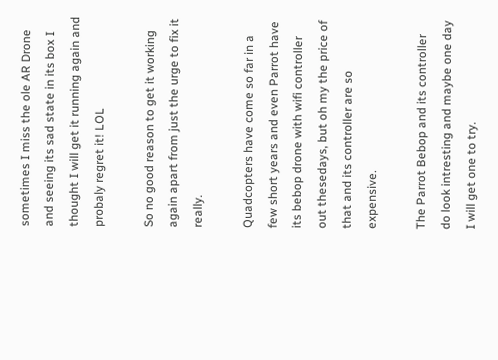sometimes I miss the ole AR Drone and seeing its sad state in its box I thought I will get it running again and probaly regret it! LOL

So no good reason to get it working again apart from just the urge to fix it really.

Quadcopters have come so far in a few short years and even Parrot have its bebop drone with wifi controller out thesedays, but oh my the price of that and its controller are so expensive.

The Parrot Bebop and its controller do look intresting and maybe one day I will get one to try.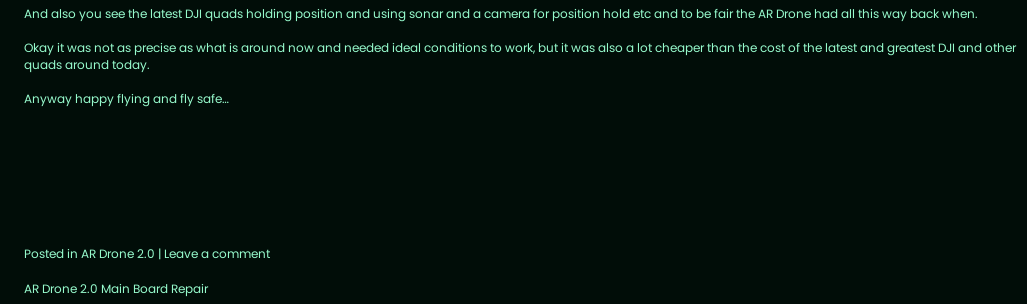And also you see the latest DJI quads holding position and using sonar and a camera for position hold etc and to be fair the AR Drone had all this way back when.

Okay it was not as precise as what is around now and needed ideal conditions to work, but it was also a lot cheaper than the cost of the latest and greatest DJI and other quads around today.

Anyway happy flying and fly safe…








Posted in AR Drone 2.0 | Leave a comment

AR Drone 2.0 Main Board Repair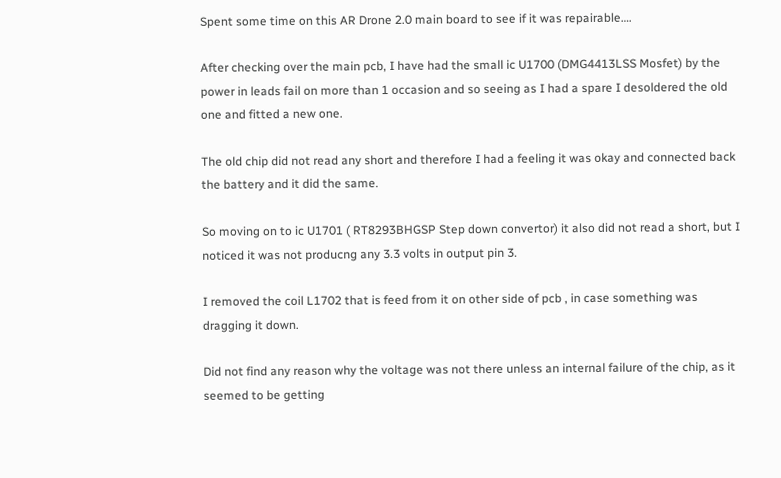Spent some time on this AR Drone 2.0 main board to see if it was repairable….

After checking over the main pcb, I have had the small ic U1700 (DMG4413LSS Mosfet) by the power in leads fail on more than 1 occasion and so seeing as I had a spare I desoldered the old one and fitted a new one.

The old chip did not read any short and therefore I had a feeling it was okay and connected back the battery and it did the same.

So moving on to ic U1701 ( RT8293BHGSP Step down convertor) it also did not read a short, but I noticed it was not producng any 3.3 volts in output pin 3.

I removed the coil L1702 that is feed from it on other side of pcb , in case something was dragging it down.

Did not find any reason why the voltage was not there unless an internal failure of the chip, as it seemed to be getting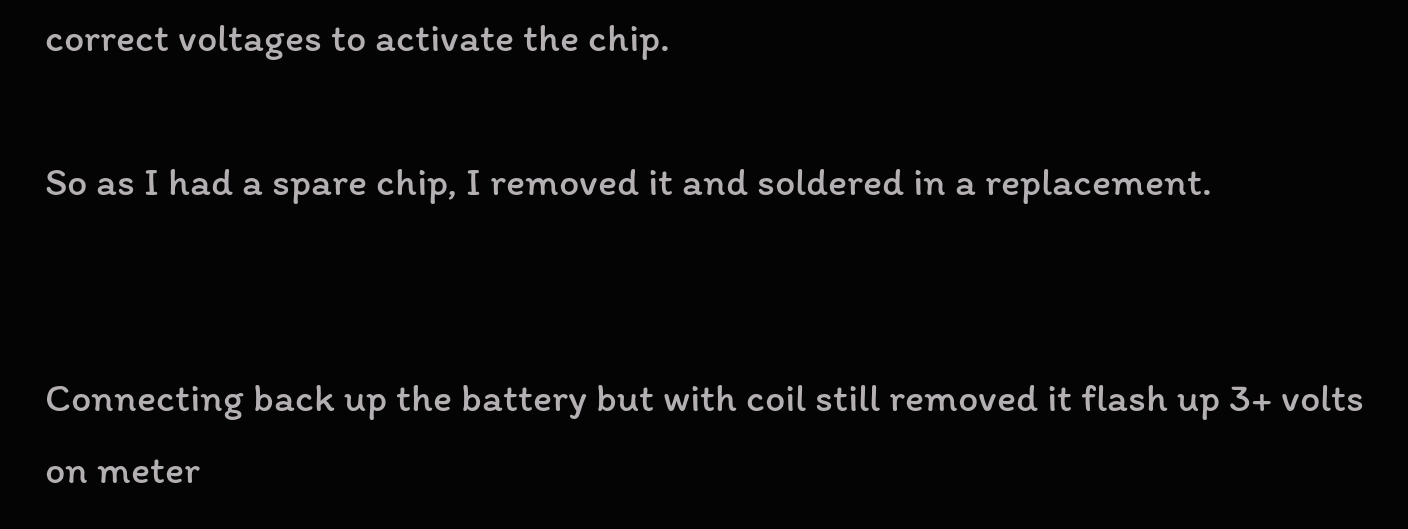correct voltages to activate the chip.

So as I had a spare chip, I removed it and soldered in a replacement.


Connecting back up the battery but with coil still removed it flash up 3+ volts on meter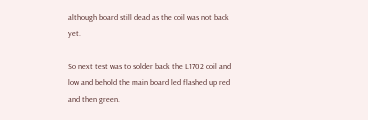although board still dead as the coil was not back yet.

So next test was to solder back the L1702 coil and low and behold the main board led flashed up red and then green.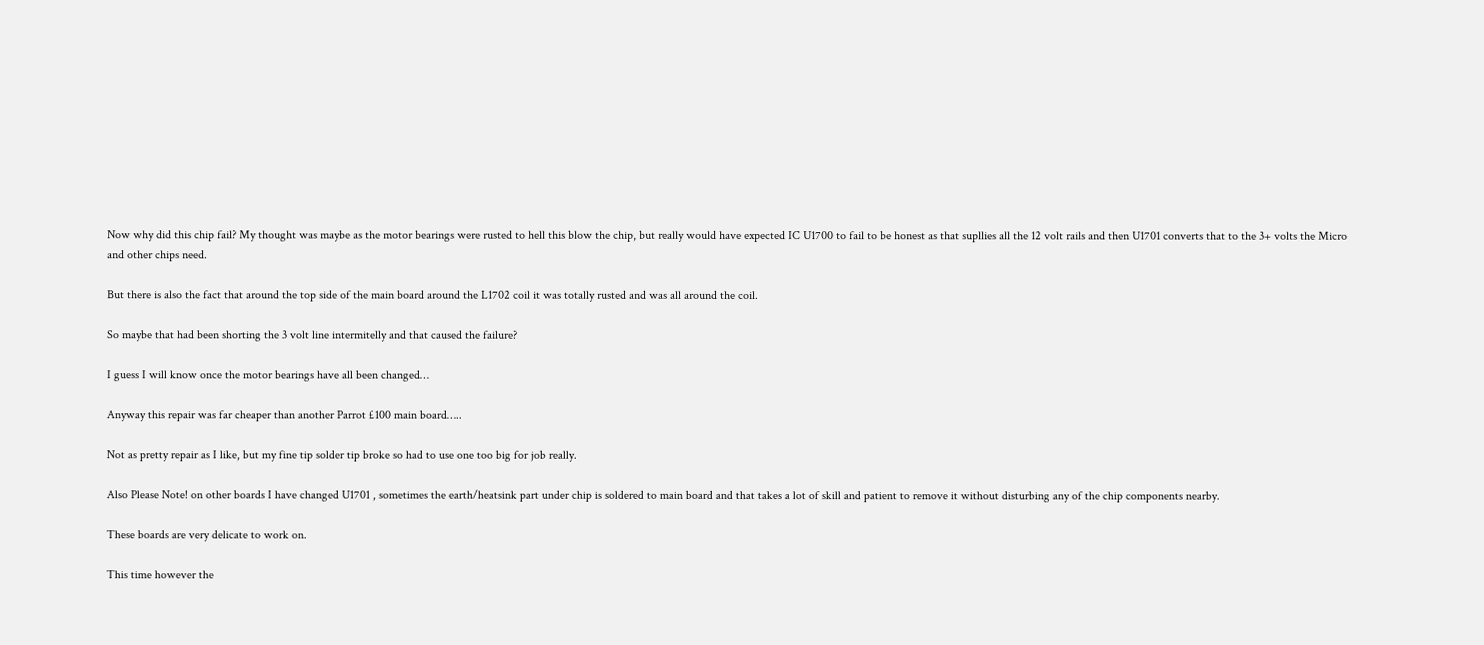Now why did this chip fail? My thought was maybe as the motor bearings were rusted to hell this blow the chip, but really would have expected IC U1700 to fail to be honest as that supllies all the 12 volt rails and then U1701 converts that to the 3+ volts the Micro and other chips need.

But there is also the fact that around the top side of the main board around the L1702 coil it was totally rusted and was all around the coil.

So maybe that had been shorting the 3 volt line intermitelly and that caused the failure?

I guess I will know once the motor bearings have all been changed…

Anyway this repair was far cheaper than another Parrot £100 main board…..

Not as pretty repair as I like, but my fine tip solder tip broke so had to use one too big for job really.

Also Please Note! on other boards I have changed U1701 , sometimes the earth/heatsink part under chip is soldered to main board and that takes a lot of skill and patient to remove it without disturbing any of the chip components nearby.

These boards are very delicate to work on.

This time however the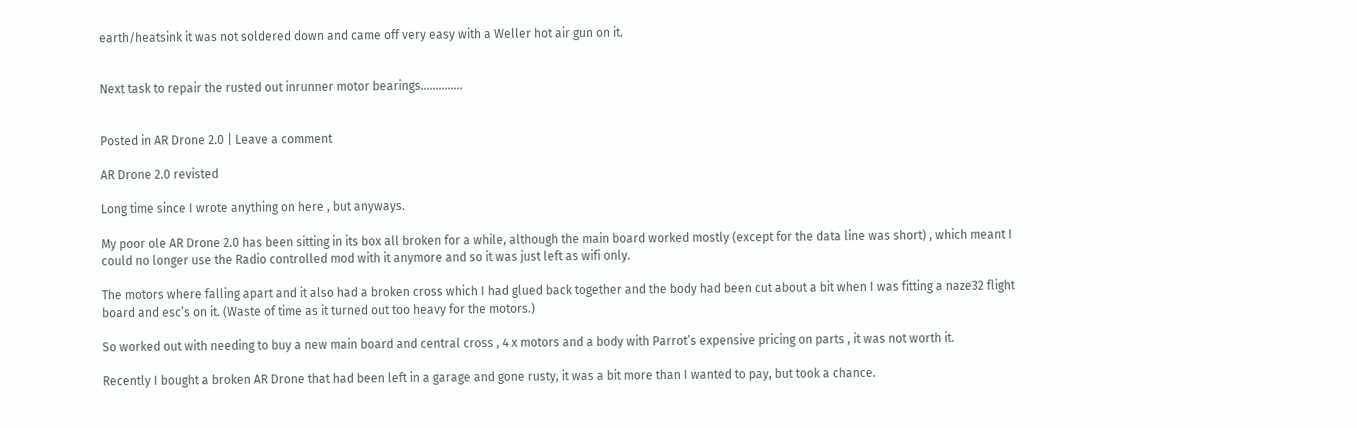earth/heatsink it was not soldered down and came off very easy with a Weller hot air gun on it.


Next task to repair the rusted out inrunner motor bearings…………..


Posted in AR Drone 2.0 | Leave a comment

AR Drone 2.0 revisted

Long time since I wrote anything on here , but anyways.

My poor ole AR Drone 2.0 has been sitting in its box all broken for a while, although the main board worked mostly (except for the data line was short) , which meant I could no longer use the Radio controlled mod with it anymore and so it was just left as wifi only.

The motors where falling apart and it also had a broken cross which I had glued back together and the body had been cut about a bit when I was fitting a naze32 flight board and esc’s on it. (Waste of time as it turned out too heavy for the motors.)

So worked out with needing to buy a new main board and central cross , 4 x motors and a body with Parrot’s expensive pricing on parts , it was not worth it.

Recently I bought a broken AR Drone that had been left in a garage and gone rusty, it was a bit more than I wanted to pay, but took a chance.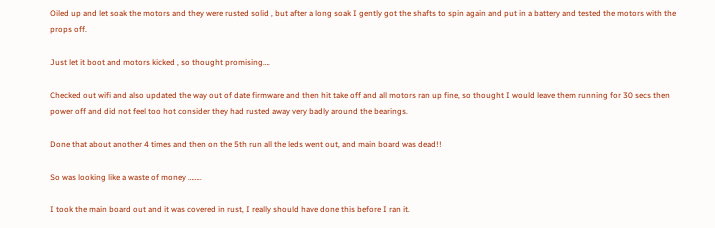Oiled up and let soak the motors and they were rusted solid , but after a long soak I gently got the shafts to spin again and put in a battery and tested the motors with the props off.

Just let it boot and motors kicked , so thought promising….

Checked out wifi and also updated the way out of date firmware and then hit take off and all motors ran up fine, so thought I would leave them running for 30 secs then power off and did not feel too hot consider they had rusted away very badly around the bearings.

Done that about another 4 times and then on the 5th run all the leds went out, and main board was dead!!

So was looking like a waste of money ……..

I took the main board out and it was covered in rust, I really should have done this before I ran it.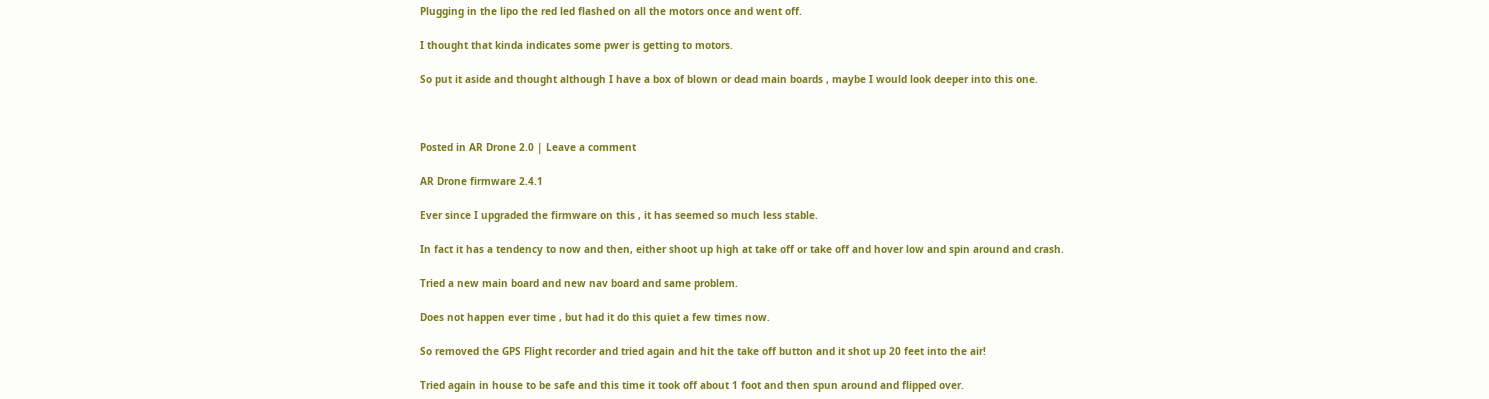Plugging in the lipo the red led flashed on all the motors once and went off.

I thought that kinda indicates some pwer is getting to motors.

So put it aside and thought although I have a box of blown or dead main boards , maybe I would look deeper into this one.



Posted in AR Drone 2.0 | Leave a comment

AR Drone firmware 2.4.1

Ever since I upgraded the firmware on this , it has seemed so much less stable.

In fact it has a tendency to now and then, either shoot up high at take off or take off and hover low and spin around and crash.

Tried a new main board and new nav board and same problem.

Does not happen ever time , but had it do this quiet a few times now.

So removed the GPS Flight recorder and tried again and hit the take off button and it shot up 20 feet into the air!

Tried again in house to be safe and this time it took off about 1 foot and then spun around and flipped over.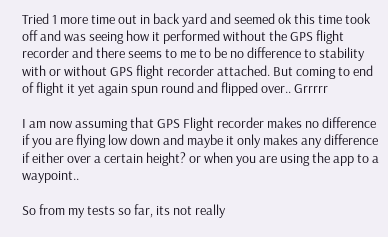Tried 1 more time out in back yard and seemed ok this time took off and was seeing how it performed without the GPS flight recorder and there seems to me to be no difference to stability with or without GPS flight recorder attached. But coming to end of flight it yet again spun round and flipped over.. Grrrrr

I am now assuming that GPS Flight recorder makes no difference if you are flying low down and maybe it only makes any difference if either over a certain height? or when you are using the app to a waypoint..

So from my tests so far, its not really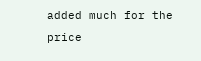added much for the price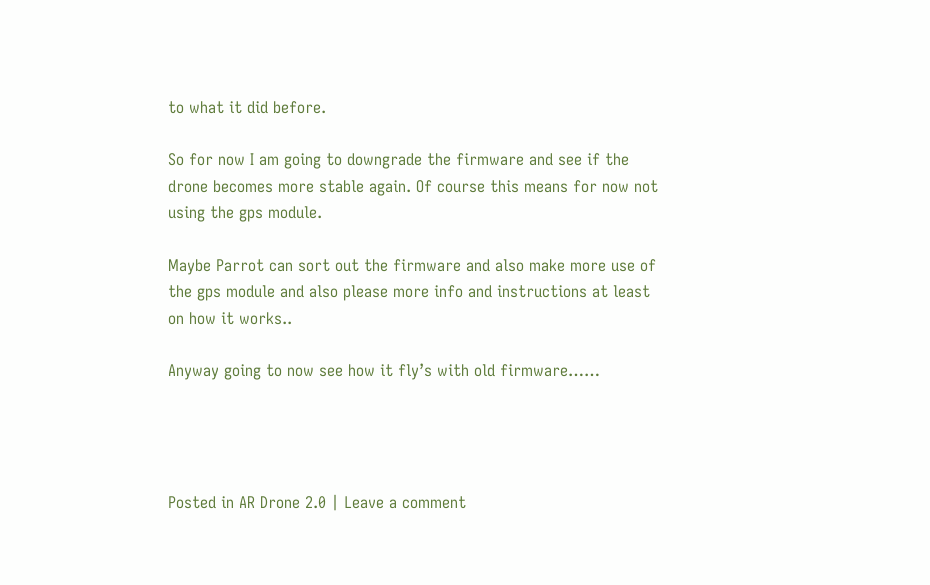to what it did before.

So for now I am going to downgrade the firmware and see if the drone becomes more stable again. Of course this means for now not using the gps module.

Maybe Parrot can sort out the firmware and also make more use of the gps module and also please more info and instructions at least on how it works..

Anyway going to now see how it fly’s with old firmware……




Posted in AR Drone 2.0 | Leave a comment